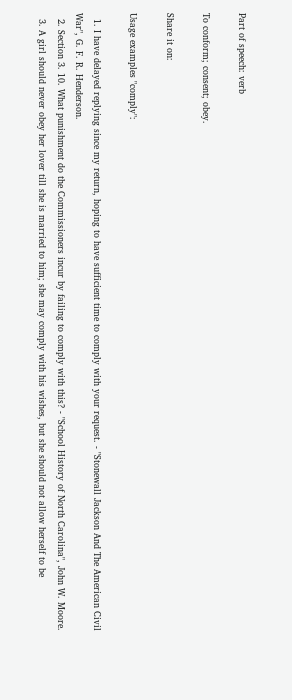Part of speech: verb

To conform; consent; obey.

Share it on:

Usage examples "comply":

  1. I have delayed replying since my return, hoping to have sufficient time to comply with your request. - "Stonewall Jackson And The American Civil War", G. F. R. Henderson.
  2. Section 3. 10. What punishment do the Commissioners incur by failing to comply with this? - "School History of North Carolina", John W. Moore.
  3. A girl should never obey her lover till she is married to him; she may comply with his wishes, but she should not allow herself to be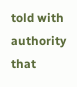told with authority that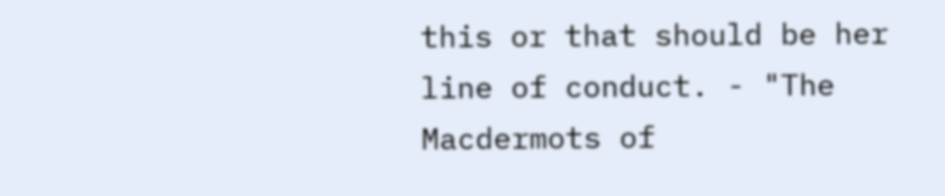this or that should be her line of conduct. - "The Macdermots of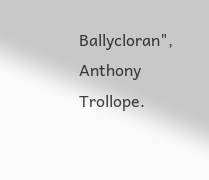Ballycloran", Anthony Trollope.